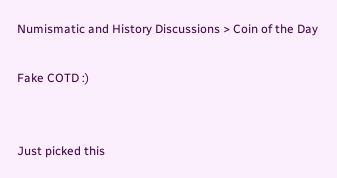Numismatic and History Discussions > Coin of the Day

Fake COTD :)


Just picked this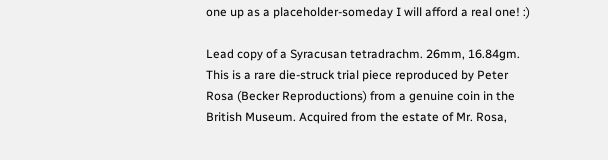one up as a placeholder-someday I will afford a real one! :)

Lead copy of a Syracusan tetradrachm. 26mm, 16.84gm. This is a rare die-struck trial piece reproduced by Peter Rosa (Becker Reproductions) from a genuine coin in the British Museum. Acquired from the estate of Mr. Rosa,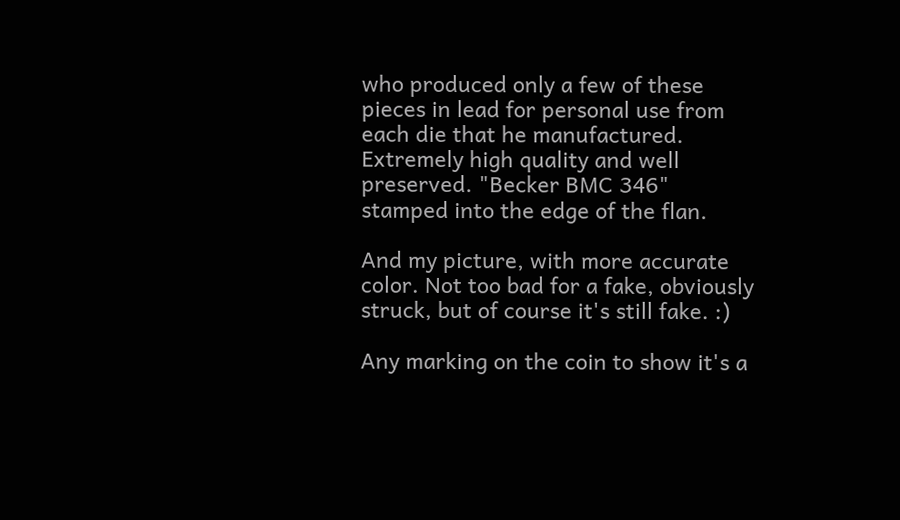who produced only a few of these pieces in lead for personal use from each die that he manufactured. Extremely high quality and well preserved. "Becker BMC 346" stamped into the edge of the flan.

And my picture, with more accurate color. Not too bad for a fake, obviously struck, but of course it's still fake. :)

Any marking on the coin to show it's a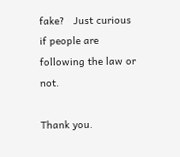fake?   Just curious if people are following the law or not.

Thank you.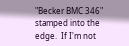"Becker BMC 346" stamped into the edge.  If I'm not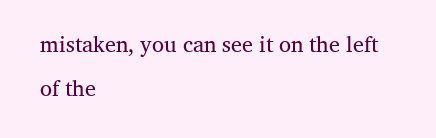mistaken, you can see it on the left of the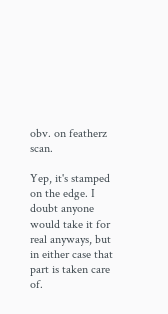obv. on featherz scan.

Yep, it's stamped on the edge. I doubt anyone would take it for real anyways, but in either case that part is taken care of.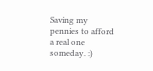Saving my pennies to afford a real one someday. :)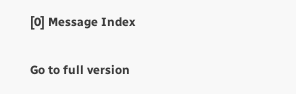[0] Message Index

Go to full version